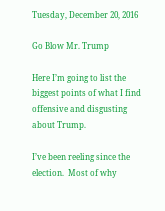Tuesday, December 20, 2016

Go Blow Mr. Trump

Here I’m going to list the biggest points of what I find offensive and disgusting about Trump.

I’ve been reeling since the election.  Most of why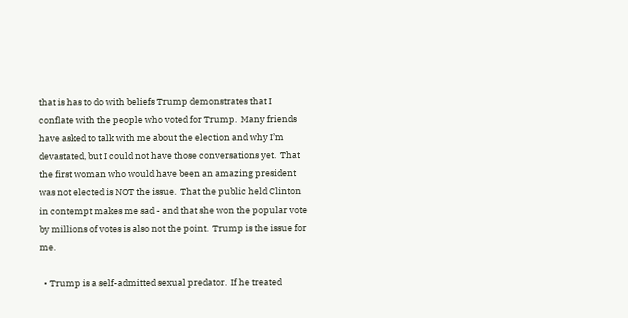that is has to do with beliefs Trump demonstrates that I conflate with the people who voted for Trump.  Many friends have asked to talk with me about the election and why I’m devastated, but I could not have those conversations yet.  That the first woman who would have been an amazing president was not elected is NOT the issue.  That the public held Clinton in contempt makes me sad - and that she won the popular vote by millions of votes is also not the point.  Trump is the issue for me.

  • Trump is a self-admitted sexual predator.  If he treated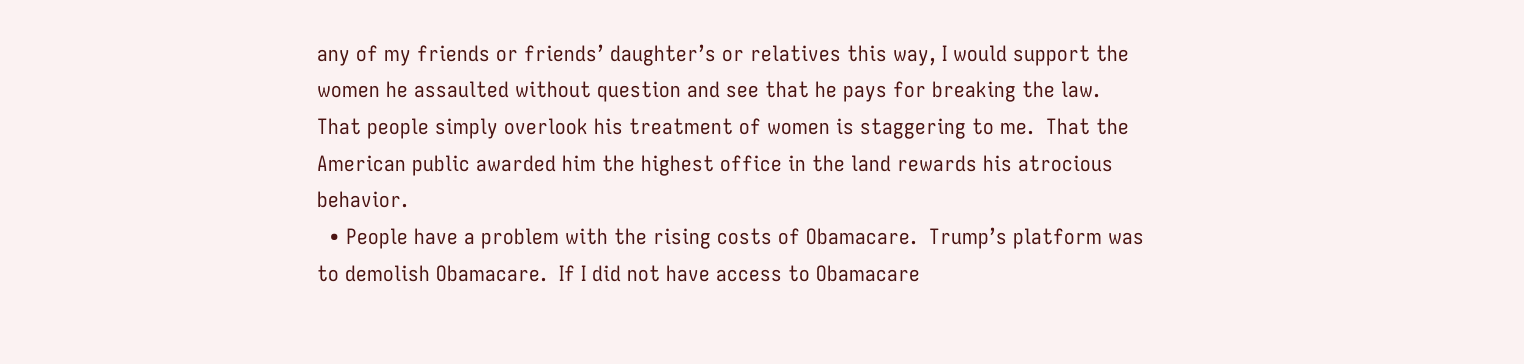any of my friends or friends’ daughter’s or relatives this way, I would support the women he assaulted without question and see that he pays for breaking the law.  That people simply overlook his treatment of women is staggering to me.  That the American public awarded him the highest office in the land rewards his atrocious behavior.
  • People have a problem with the rising costs of Obamacare.  Trump’s platform was to demolish Obamacare.  If I did not have access to Obamacare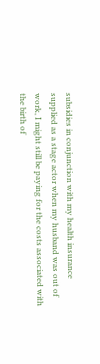subsidies in conjunction with my health insurance supplied as a stage actor when my husband was out of work, I might still be paying for the costs associated with the birth of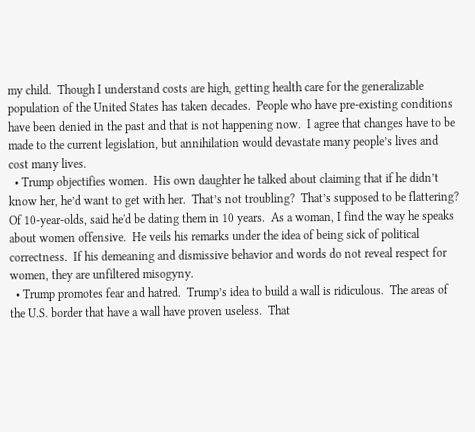my child.  Though I understand costs are high, getting health care for the generalizable population of the United States has taken decades.  People who have pre-existing conditions have been denied in the past and that is not happening now.  I agree that changes have to be made to the current legislation, but annihilation would devastate many people’s lives and cost many lives.
  • Trump objectifies women.  His own daughter he talked about claiming that if he didn’t know her, he’d want to get with her.  That’s not troubling?  That’s supposed to be flattering?  Of 10-year-olds, said he'd be dating them in 10 years.  As a woman, I find the way he speaks about women offensive.  He veils his remarks under the idea of being sick of political correctness.  If his demeaning and dismissive behavior and words do not reveal respect for women, they are unfiltered misogyny.
  • Trump promotes fear and hatred.  Trump’s idea to build a wall is ridiculous.  The areas of the U.S. border that have a wall have proven useless.  That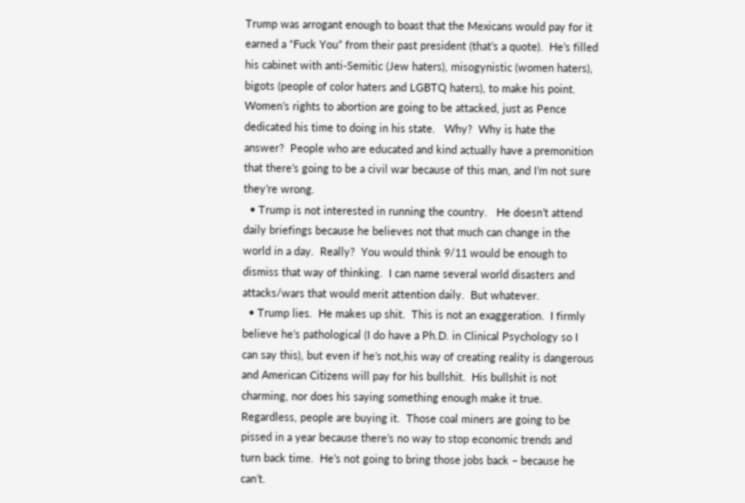Trump was arrogant enough to boast that the Mexicans would pay for it earned a “Fuck You” from their past president (that’s a quote).  He’s filled his cabinet with anti-Semitic (Jew haters), misogynistic (women haters), bigots (people of color haters and LGBTQ haters), to make his point.  Women’s rights to abortion are going to be attacked, just as Pence dedicated his time to doing in his state.   Why?  Why is hate the answer?  People who are educated and kind actually have a premonition that there’s going to be a civil war because of this man, and I’m not sure they’re wrong.
  • Trump is not interested in running the country.   He doesn’t attend daily briefings because he believes not that much can change in the world in a day.  Really?  You would think 9/11 would be enough to dismiss that way of thinking.  I can name several world disasters and attacks/wars that would merit attention daily.  But whatever.
  • Trump lies.  He makes up shit.  This is not an exaggeration.  I firmly believe he’s pathological (I do have a Ph.D. in Clinical Psychology so I can say this), but even if he’s not,his way of creating reality is dangerous and American Citizens will pay for his bullshit.  His bullshit is not charming, nor does his saying something enough make it true.  Regardless, people are buying it.  Those coal miners are going to be pissed in a year because there’s no way to stop economic trends and turn back time.  He’s not going to bring those jobs back – because he can’t.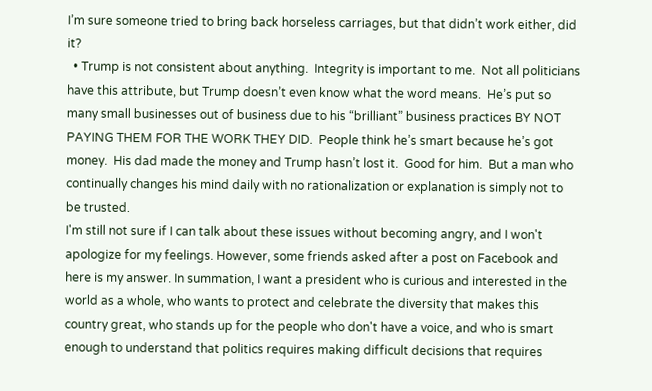I’m sure someone tried to bring back horseless carriages, but that didn’t work either, did it?
  • Trump is not consistent about anything.  Integrity is important to me.  Not all politicians have this attribute, but Trump doesn’t even know what the word means.  He’s put so many small businesses out of business due to his “brilliant” business practices BY NOT PAYING THEM FOR THE WORK THEY DID.  People think he’s smart because he’s got money.  His dad made the money and Trump hasn’t lost it.  Good for him.  But a man who continually changes his mind daily with no rationalization or explanation is simply not to be trusted.
I'm still not sure if I can talk about these issues without becoming angry, and I won't apologize for my feelings. However, some friends asked after a post on Facebook and here is my answer. In summation, I want a president who is curious and interested in the world as a whole, who wants to protect and celebrate the diversity that makes this country great, who stands up for the people who don't have a voice, and who is smart enough to understand that politics requires making difficult decisions that requires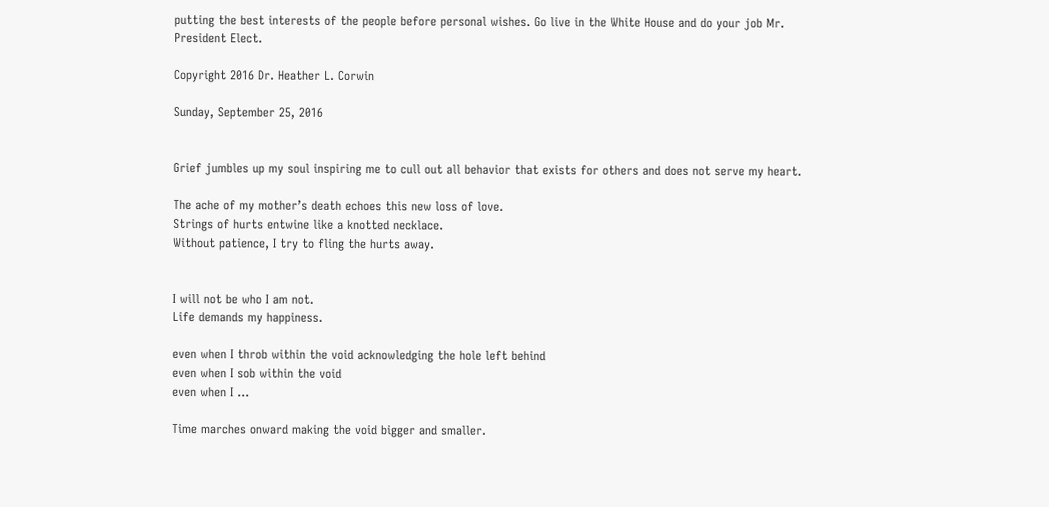putting the best interests of the people before personal wishes. Go live in the White House and do your job Mr. President Elect.

Copyright 2016 Dr. Heather L. Corwin

Sunday, September 25, 2016


Grief jumbles up my soul inspiring me to cull out all behavior that exists for others and does not serve my heart.

The ache of my mother’s death echoes this new loss of love.
Strings of hurts entwine like a knotted necklace.
Without patience, I try to fling the hurts away.


I will not be who I am not.
Life demands my happiness.

even when I throb within the void acknowledging the hole left behind
even when I sob within the void
even when I …

Time marches onward making the void bigger and smaller.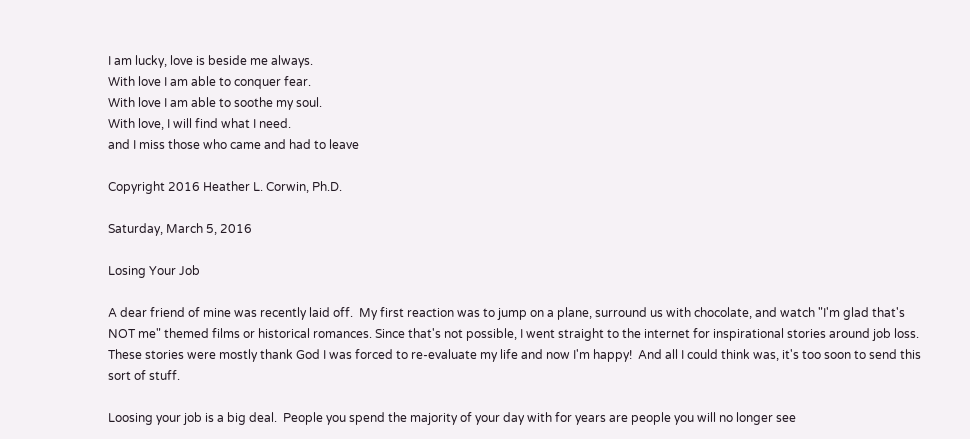I am lucky, love is beside me always.
With love I am able to conquer fear.
With love I am able to soothe my soul.
With love, I will find what I need.
and I miss those who came and had to leave

Copyright 2016 Heather L. Corwin, Ph.D.

Saturday, March 5, 2016

Losing Your Job

A dear friend of mine was recently laid off.  My first reaction was to jump on a plane, surround us with chocolate, and watch "I'm glad that's NOT me" themed films or historical romances. Since that's not possible, I went straight to the internet for inspirational stories around job loss.  These stories were mostly thank God I was forced to re-evaluate my life and now I'm happy!  And all I could think was, it's too soon to send this sort of stuff.

Loosing your job is a big deal.  People you spend the majority of your day with for years are people you will no longer see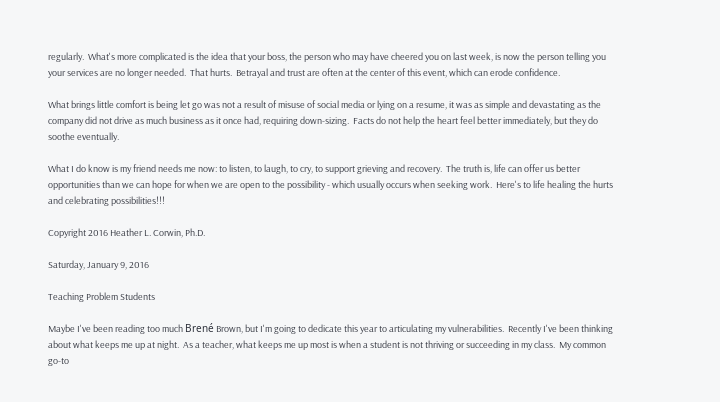regularly.  What's more complicated is the idea that your boss, the person who may have cheered you on last week, is now the person telling you your services are no longer needed.  That hurts.  Betrayal and trust are often at the center of this event, which can erode confidence.

What brings little comfort is being let go was not a result of misuse of social media or lying on a resume, it was as simple and devastating as the company did not drive as much business as it once had, requiring down-sizing.  Facts do not help the heart feel better immediately, but they do soothe eventually.

What I do know is my friend needs me now: to listen, to laugh, to cry, to support grieving and recovery.  The truth is, life can offer us better opportunities than we can hope for when we are open to the possibility - which usually occurs when seeking work.  Here's to life healing the hurts and celebrating possibilities!!!

Copyright 2016 Heather L. Corwin, Ph.D.

Saturday, January 9, 2016

Teaching Problem Students

Maybe I've been reading too much Brené Brown, but I'm going to dedicate this year to articulating my vulnerabilities.  Recently I've been thinking about what keeps me up at night.  As a teacher, what keeps me up most is when a student is not thriving or succeeding in my class.  My common go-to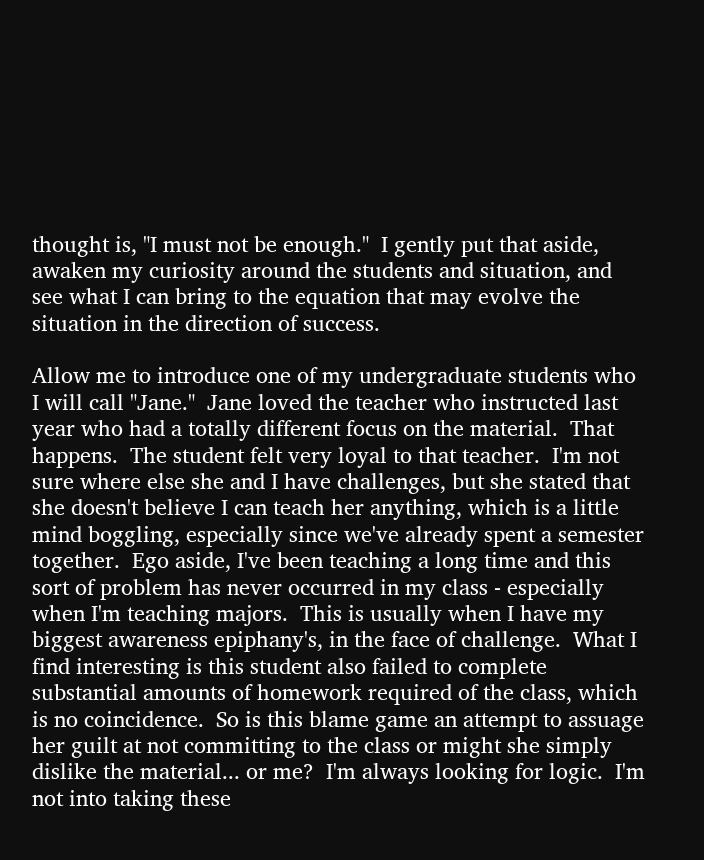thought is, "I must not be enough."  I gently put that aside, awaken my curiosity around the students and situation, and see what I can bring to the equation that may evolve the situation in the direction of success.

Allow me to introduce one of my undergraduate students who I will call "Jane."  Jane loved the teacher who instructed last year who had a totally different focus on the material.  That happens.  The student felt very loyal to that teacher.  I'm not sure where else she and I have challenges, but she stated that she doesn't believe I can teach her anything, which is a little mind boggling, especially since we've already spent a semester together.  Ego aside, I've been teaching a long time and this sort of problem has never occurred in my class - especially when I'm teaching majors.  This is usually when I have my biggest awareness epiphany's, in the face of challenge.  What I find interesting is this student also failed to complete substantial amounts of homework required of the class, which is no coincidence.  So is this blame game an attempt to assuage her guilt at not committing to the class or might she simply dislike the material... or me?  I'm always looking for logic.  I'm not into taking these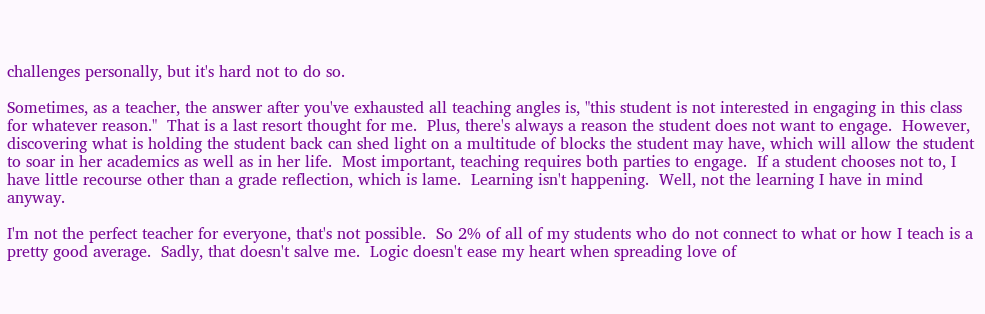challenges personally, but it's hard not to do so.

Sometimes, as a teacher, the answer after you've exhausted all teaching angles is, "this student is not interested in engaging in this class for whatever reason."  That is a last resort thought for me.  Plus, there's always a reason the student does not want to engage.  However, discovering what is holding the student back can shed light on a multitude of blocks the student may have, which will allow the student to soar in her academics as well as in her life.  Most important, teaching requires both parties to engage.  If a student chooses not to, I have little recourse other than a grade reflection, which is lame.  Learning isn't happening.  Well, not the learning I have in mind anyway.

I'm not the perfect teacher for everyone, that's not possible.  So 2% of all of my students who do not connect to what or how I teach is a pretty good average.  Sadly, that doesn't salve me.  Logic doesn't ease my heart when spreading love of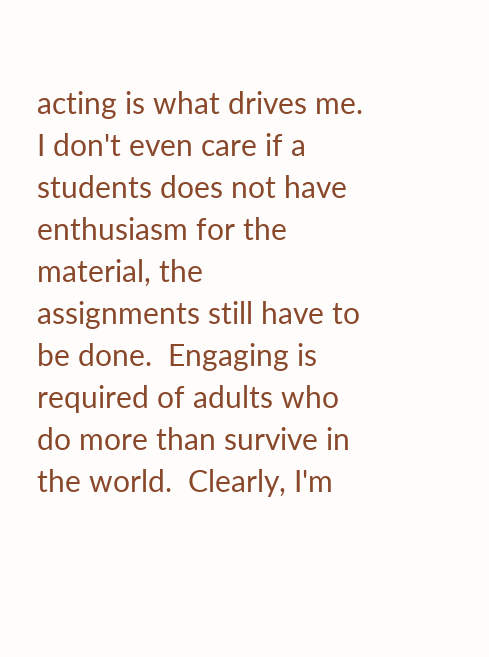acting is what drives me.  I don't even care if a students does not have enthusiasm for the material, the assignments still have to be done.  Engaging is required of adults who do more than survive in the world.  Clearly, I'm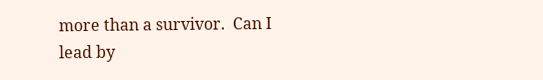more than a survivor.  Can I lead by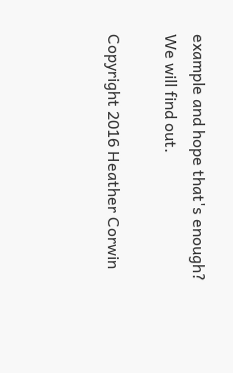example and hope that's enough?  We will find out.

Copyright 2016 Heather Corwin